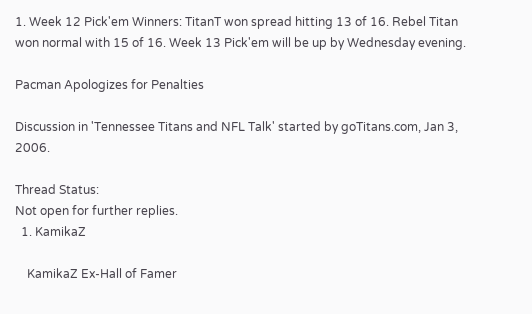1. Week 12 Pick'em Winners: TitanT won spread hitting 13 of 16. Rebel Titan won normal with 15 of 16. Week 13 Pick'em will be up by Wednesday evening.

Pacman Apologizes for Penalties

Discussion in 'Tennessee Titans and NFL Talk' started by goTitans.com, Jan 3, 2006.

Thread Status:
Not open for further replies.
  1. KamikaZ

    KamikaZ Ex-Hall of Famer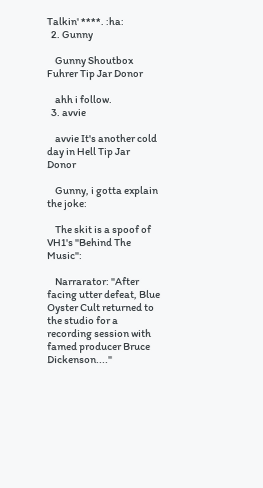Talkin' ****. :ha:
  2. Gunny

    Gunny Shoutbox Fuhrer Tip Jar Donor

    ahh i follow.
  3. avvie

    avvie It's another cold day in Hell Tip Jar Donor

    Gunny, i gotta explain the joke:

    The skit is a spoof of VH1's "Behind The Music":

    Narrarator: "After facing utter defeat, Blue Oyster Cult returned to the studio for a recording session with famed producer Bruce Dickenson...."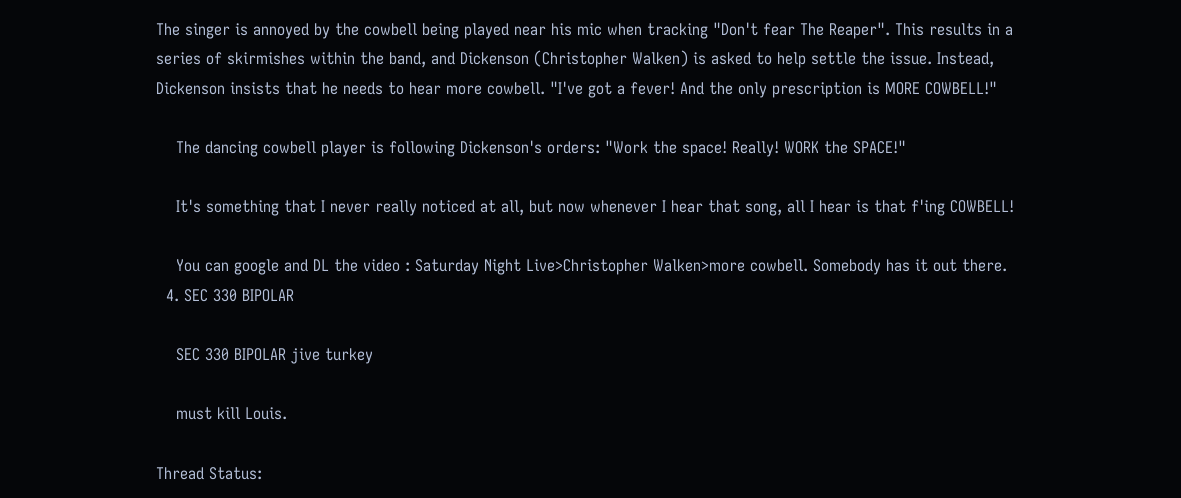The singer is annoyed by the cowbell being played near his mic when tracking "Don't fear The Reaper". This results in a series of skirmishes within the band, and Dickenson (Christopher Walken) is asked to help settle the issue. Instead, Dickenson insists that he needs to hear more cowbell. "I've got a fever! And the only prescription is MORE COWBELL!"

    The dancing cowbell player is following Dickenson's orders: "Work the space! Really! WORK the SPACE!"

    It's something that I never really noticed at all, but now whenever I hear that song, all I hear is that f'ing COWBELL!

    You can google and DL the video : Saturday Night Live>Christopher Walken>more cowbell. Somebody has it out there.
  4. SEC 330 BIPOLAR

    SEC 330 BIPOLAR jive turkey

    must kill Louis.

Thread Status: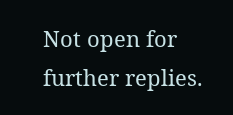Not open for further replies.